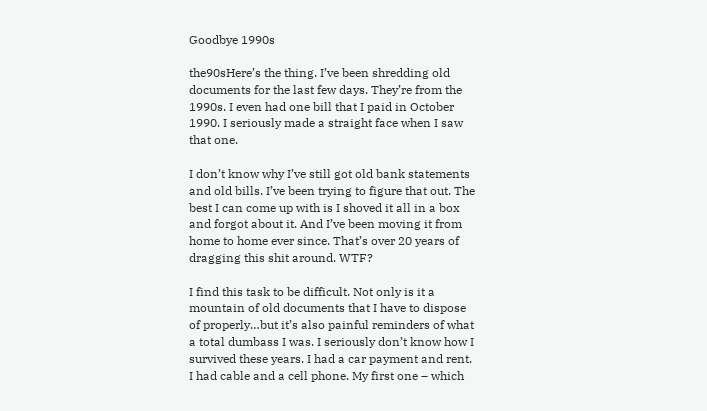Goodbye 1990s

the90sHere’s the thing. I’ve been shredding old documents for the last few days. They’re from the 1990s. I even had one bill that I paid in October 1990. I seriously made a straight face when I saw that one.

I don’t know why I’ve still got old bank statements and old bills. I’ve been trying to figure that out. The best I can come up with is I shoved it all in a box and forgot about it. And I’ve been moving it from home to home ever since. That’s over 20 years of dragging this shit around. WTF?

I find this task to be difficult. Not only is it a mountain of old documents that I have to dispose of properly…but it’s also painful reminders of what a total dumbass I was. I seriously don’t know how I survived these years. I had a car payment and rent. I had cable and a cell phone. My first one – which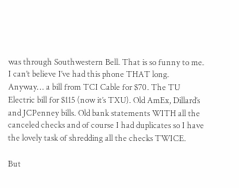was through Southwestern Bell. That is so funny to me. I can’t believe I’ve had this phone THAT long. Anyway… a bill from TCI Cable for $70. The TU Electric bill for $115 (now it’s TXU). Old AmEx, Dillard’s and JCPenney bills. Old bank statements WITH all the canceled checks and of course I had duplicates so I have the lovely task of shredding all the checks TWICE.

But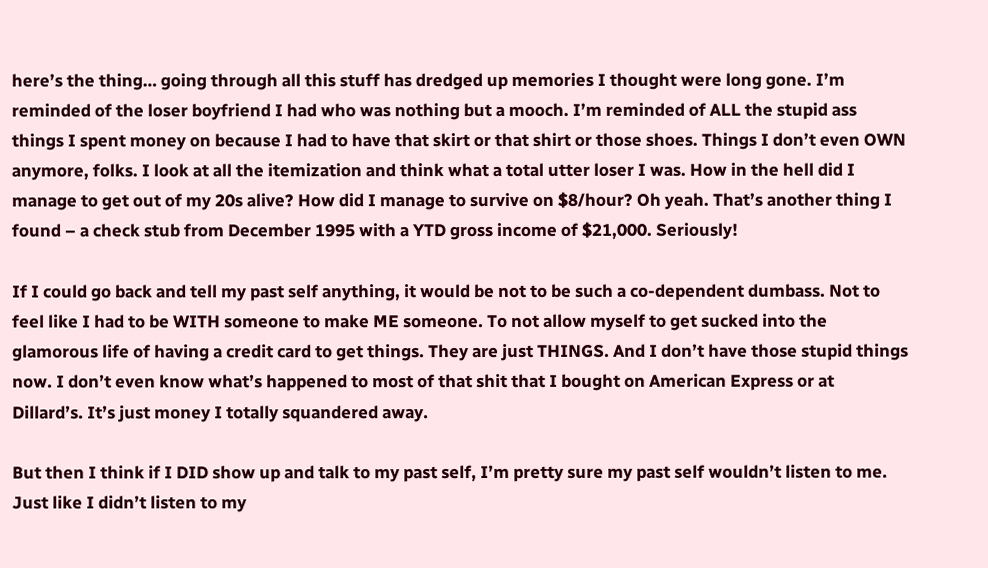here’s the thing… going through all this stuff has dredged up memories I thought were long gone. I’m reminded of the loser boyfriend I had who was nothing but a mooch. I’m reminded of ALL the stupid ass things I spent money on because I had to have that skirt or that shirt or those shoes. Things I don’t even OWN anymore, folks. I look at all the itemization and think what a total utter loser I was. How in the hell did I manage to get out of my 20s alive? How did I manage to survive on $8/hour? Oh yeah. That’s another thing I found – a check stub from December 1995 with a YTD gross income of $21,000. Seriously!

If I could go back and tell my past self anything, it would be not to be such a co-dependent dumbass. Not to feel like I had to be WITH someone to make ME someone. To not allow myself to get sucked into the glamorous life of having a credit card to get things. They are just THINGS. And I don’t have those stupid things now. I don’t even know what’s happened to most of that shit that I bought on American Express or at Dillard’s. It’s just money I totally squandered away.

But then I think if I DID show up and talk to my past self, I’m pretty sure my past self wouldn’t listen to me. Just like I didn’t listen to my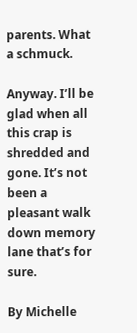parents. What a schmuck.

Anyway. I’ll be glad when all this crap is shredded and gone. It’s not been a pleasant walk down memory lane that’s for sure.

By Michelle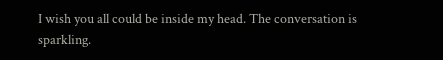I wish you all could be inside my head. The conversation is sparkling.